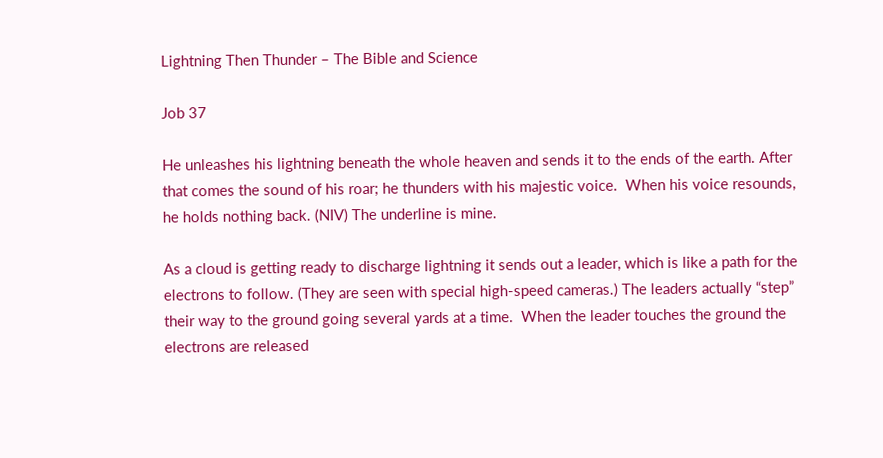Lightning Then Thunder – The Bible and Science

Job 37

He unleashes his lightning beneath the whole heaven and sends it to the ends of the earth. After that comes the sound of his roar; he thunders with his majestic voice.  When his voice resounds, he holds nothing back. (NIV) The underline is mine.

As a cloud is getting ready to discharge lightning it sends out a leader, which is like a path for the electrons to follow. (They are seen with special high-speed cameras.) The leaders actually “step” their way to the ground going several yards at a time.  When the leader touches the ground the electrons are released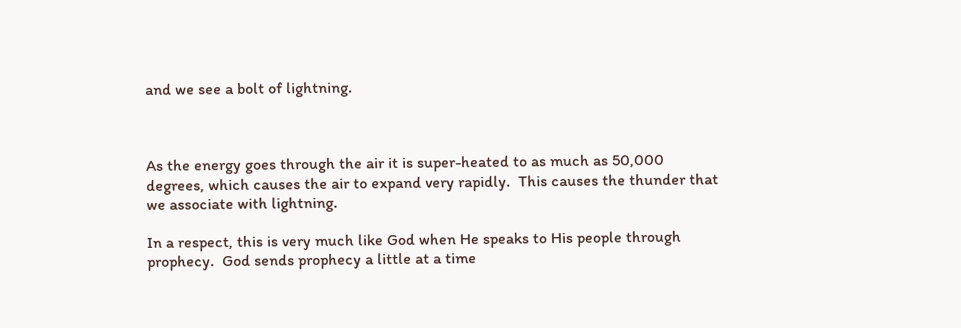and we see a bolt of lightning.



As the energy goes through the air it is super-heated to as much as 50,000 degrees, which causes the air to expand very rapidly.  This causes the thunder that we associate with lightning.

In a respect, this is very much like God when He speaks to His people through prophecy.  God sends prophecy a little at a time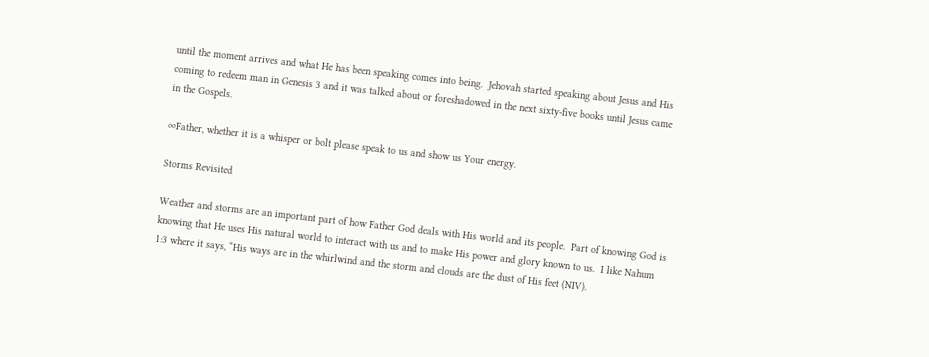until the moment arrives and what He has been speaking comes into being.  Jehovah started speaking about Jesus and His coming to redeem man in Genesis 3 and it was talked about or foreshadowed in the next sixty-five books until Jesus came in the Gospels.

∞Father, whether it is a whisper or bolt please speak to us and show us Your energy.

Storms Revisited

Weather and storms are an important part of how Father God deals with His world and its people.  Part of knowing God is knowing that He uses His natural world to interact with us and to make His power and glory known to us.  I like Nahum 1:3 where it says, “His ways are in the whirlwind and the storm and clouds are the dust of His feet (NIV).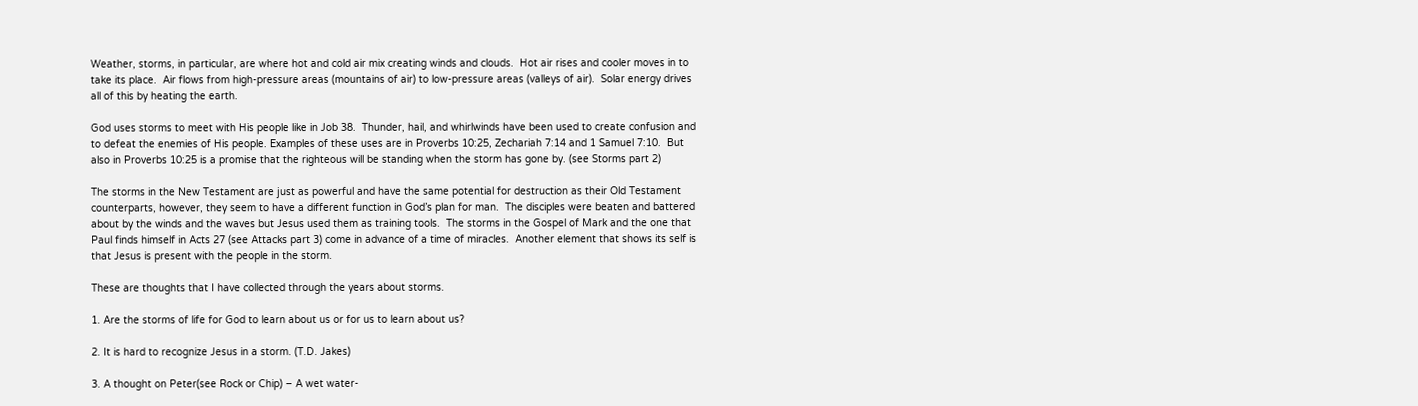Weather, storms, in particular, are where hot and cold air mix creating winds and clouds.  Hot air rises and cooler moves in to take its place.  Air flows from high-pressure areas (mountains of air) to low-pressure areas (valleys of air).  Solar energy drives all of this by heating the earth.

God uses storms to meet with His people like in Job 38.  Thunder, hail, and whirlwinds have been used to create confusion and to defeat the enemies of His people. Examples of these uses are in Proverbs 10:25, Zechariah 7:14 and 1 Samuel 7:10.  But also in Proverbs 10:25 is a promise that the righteous will be standing when the storm has gone by. (see Storms part 2)

The storms in the New Testament are just as powerful and have the same potential for destruction as their Old Testament counterparts, however, they seem to have a different function in God’s plan for man.  The disciples were beaten and battered about by the winds and the waves but Jesus used them as training tools.  The storms in the Gospel of Mark and the one that Paul finds himself in Acts 27 (see Attacks part 3) come in advance of a time of miracles.  Another element that shows its self is that Jesus is present with the people in the storm.

These are thoughts that I have collected through the years about storms.

1. Are the storms of life for God to learn about us or for us to learn about us?

2. It is hard to recognize Jesus in a storm. (T.D. Jakes)

3. A thought on Peter(see Rock or Chip) – A wet water-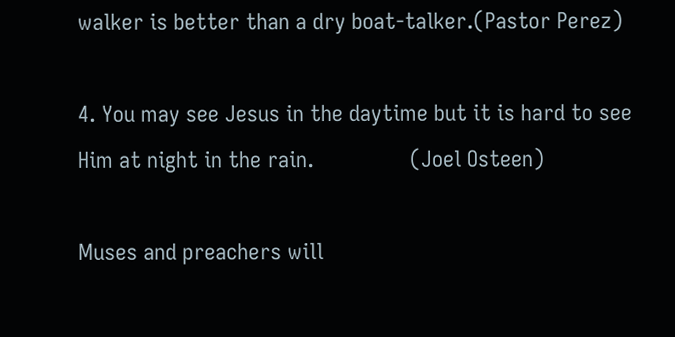walker is better than a dry boat-talker.(Pastor Perez)

4. You may see Jesus in the daytime but it is hard to see Him at night in the rain.                (Joel Osteen)

Muses and preachers will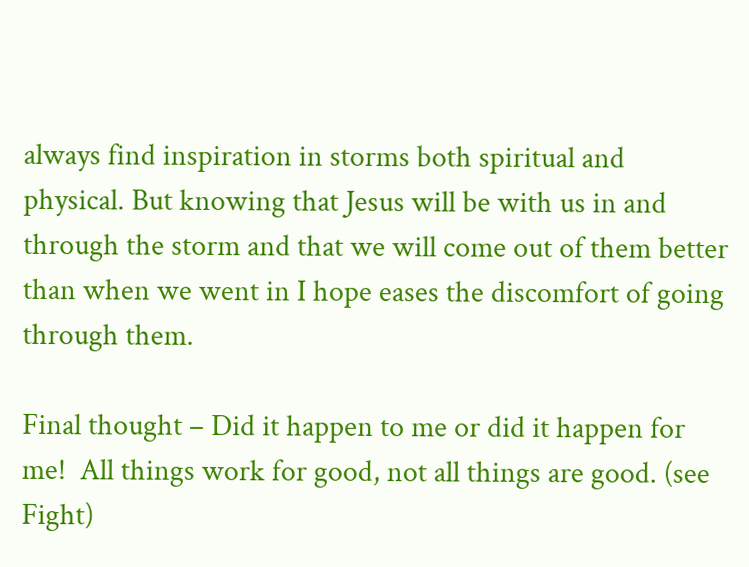always find inspiration in storms both spiritual and physical. But knowing that Jesus will be with us in and through the storm and that we will come out of them better than when we went in I hope eases the discomfort of going through them.

Final thought – Did it happen to me or did it happen for me!  All things work for good, not all things are good. (see Fight)